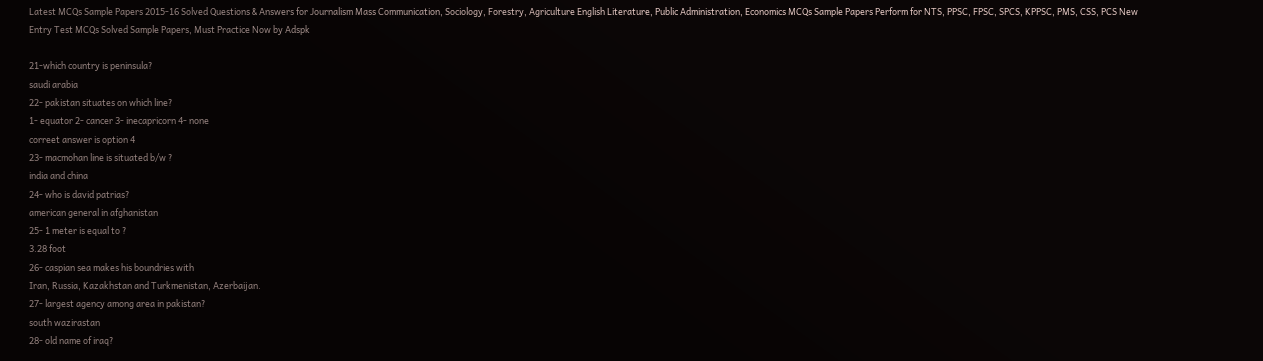Latest MCQs Sample Papers 2015-16 Solved Questions & Answers for Journalism Mass Communication, Sociology, Forestry, Agriculture English Literature, Public Administration, Economics MCQs Sample Papers Perform for NTS, PPSC, FPSC, SPCS, KPPSC, PMS, CSS, PCS New Entry Test MCQs Solved Sample Papers, Must Practice Now by Adspk

21-which country is peninsula?
saudi arabia
22- pakistan situates on which line?
1- equator 2- cancer 3- inecapricorn 4- none
correet answer is option 4
23- macmohan line is situated b/w ?
india and china
24- who is david patrias?
american general in afghanistan
25- 1 meter is equal to ?
3.28 foot
26- caspian sea makes his boundries with
Iran, Russia, Kazakhstan and Turkmenistan, Azerbaijan.
27- largest agency among area in pakistan?
south wazirastan
28- old name of iraq?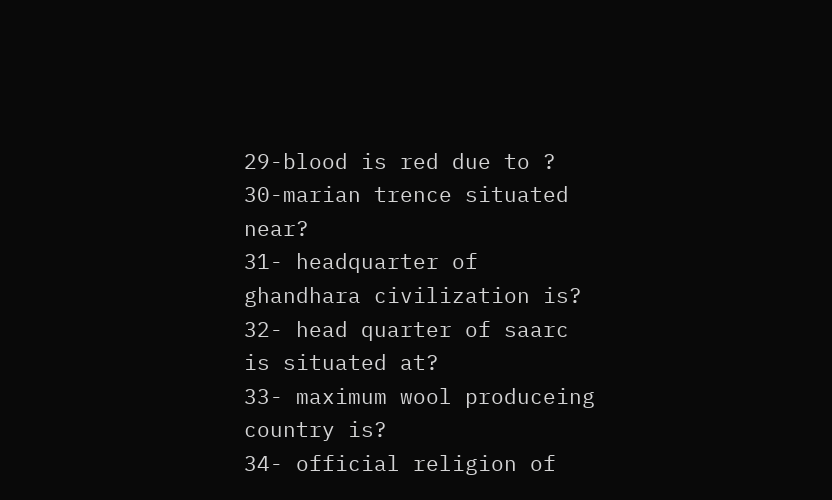29-blood is red due to ?
30-marian trence situated near?
31- headquarter of ghandhara civilization is?
32- head quarter of saarc is situated at?
33- maximum wool produceing country is?
34- official religion of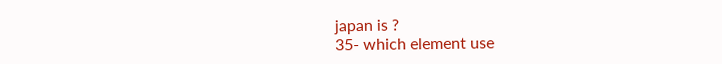japan is ?
35- which element use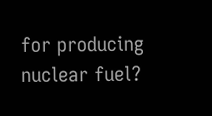for producing nuclear fuel?